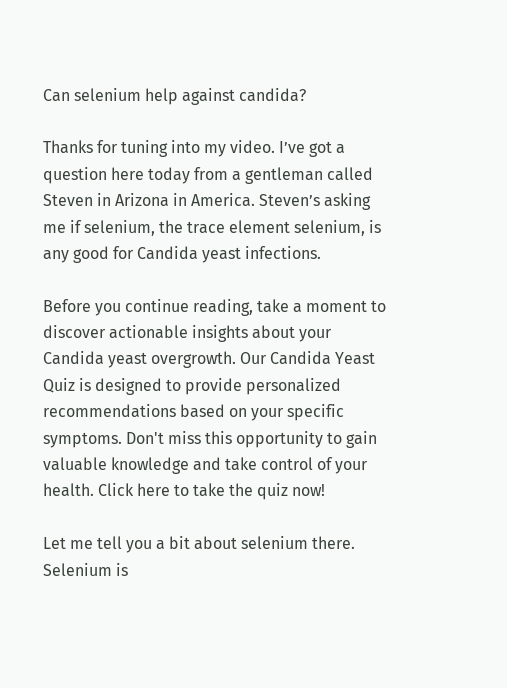Can selenium help against candida?

Thanks for tuning into my video. I’ve got a question here today from a gentleman called Steven in Arizona in America. Steven’s asking me if selenium, the trace element selenium, is any good for Candida yeast infections.

Before you continue reading, take a moment to discover actionable insights about your Candida yeast overgrowth. Our Candida Yeast Quiz is designed to provide personalized recommendations based on your specific symptoms. Don't miss this opportunity to gain valuable knowledge and take control of your health. Click here to take the quiz now!

Let me tell you a bit about selenium there. Selenium is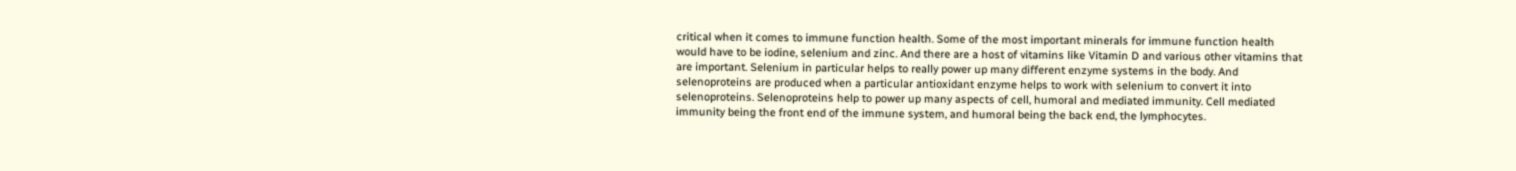critical when it comes to immune function health. Some of the most important minerals for immune function health would have to be iodine, selenium and zinc. And there are a host of vitamins like Vitamin D and various other vitamins that are important. Selenium in particular helps to really power up many different enzyme systems in the body. And selenoproteins are produced when a particular antioxidant enzyme helps to work with selenium to convert it into selenoproteins. Selenoproteins help to power up many aspects of cell, humoral and mediated immunity. Cell mediated immunity being the front end of the immune system, and humoral being the back end, the lymphocytes.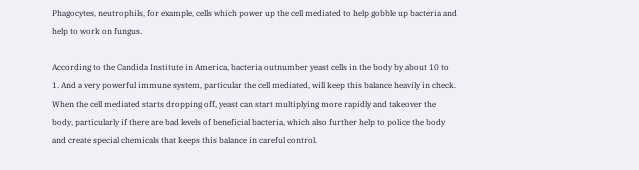Phagocytes, neutrophils, for example, cells which power up the cell mediated to help gobble up bacteria and help to work on fungus.

According to the Candida Institute in America, bacteria outnumber yeast cells in the body by about 10 to 1. And a very powerful immune system, particular the cell mediated, will keep this balance heavily in check. When the cell mediated starts dropping off, yeast can start multiplying more rapidly and takeover the body, particularly if there are bad levels of beneficial bacteria, which also further help to police the body and create special chemicals that keeps this balance in careful control.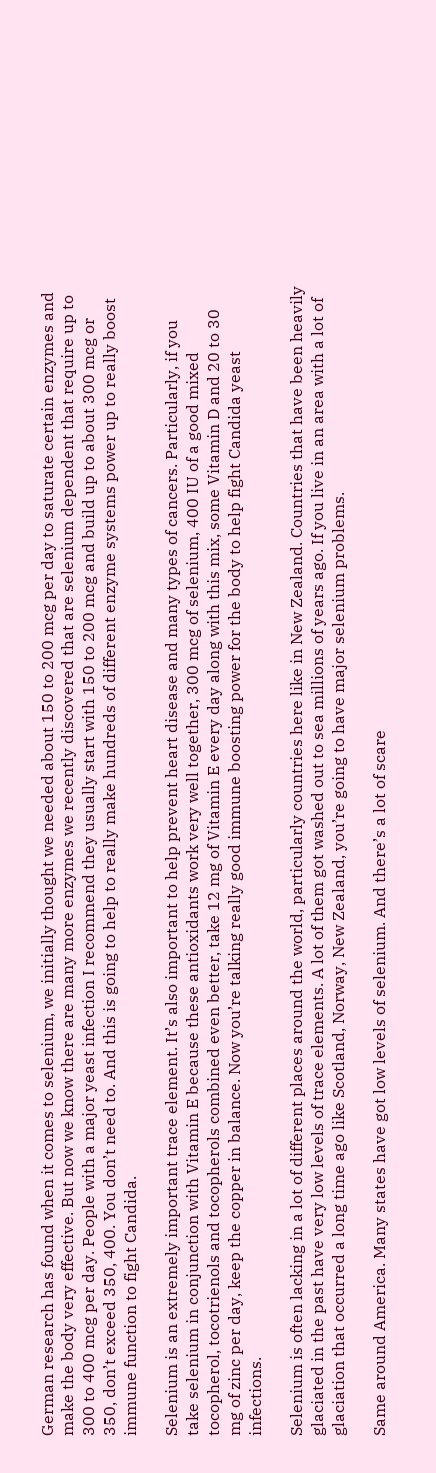German research has found when it comes to selenium, we initially thought we needed about 150 to 200 mcg per day to saturate certain enzymes and make the body very effective. But now we know there are many more enzymes we recently discovered that are selenium dependent that require up to 300 to 400 mcg per day. People with a major yeast infection I recommend they usually start with 150 to 200 mcg and build up to about 300 mcg or 350, don’t exceed 350, 400. You don’t need to. And this is going to help to really make hundreds of different enzyme systems power up to really boost immune function to fight Candida.

Selenium is an extremely important trace element. It’s also important to help prevent heart disease and many types of cancers. Particularly, if you take selenium in conjunction with Vitamin E because these antioxidants work very well together, 300 mcg of selenium, 400 IU of a good mixed tocopherol, tocotrienols and tocopherols combined even better, take 12 mg of Vitamin E every day along with this mix, some Vitamin D and 20 to 30 mg of zinc per day, keep the copper in balance. Now you’re talking really good immune boosting power for the body to help fight Candida yeast infections.

Selenium is often lacking in a lot of different places around the world, particularly countries here like in New Zealand. Countries that have been heavily glaciated in the past have very low levels of trace elements. A lot of them got washed out to sea millions of years ago. If you live in an area with a lot of glaciation that occurred a long time ago like Scotland, Norway, New Zealand, you’re going to have major selenium problems.

Same around America. Many states have got low levels of selenium. And there’s a lot of scare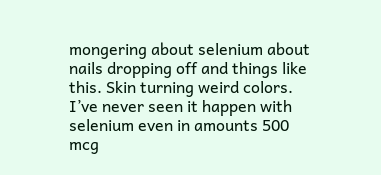mongering about selenium about nails dropping off and things like this. Skin turning weird colors. I’ve never seen it happen with selenium even in amounts 500 mcg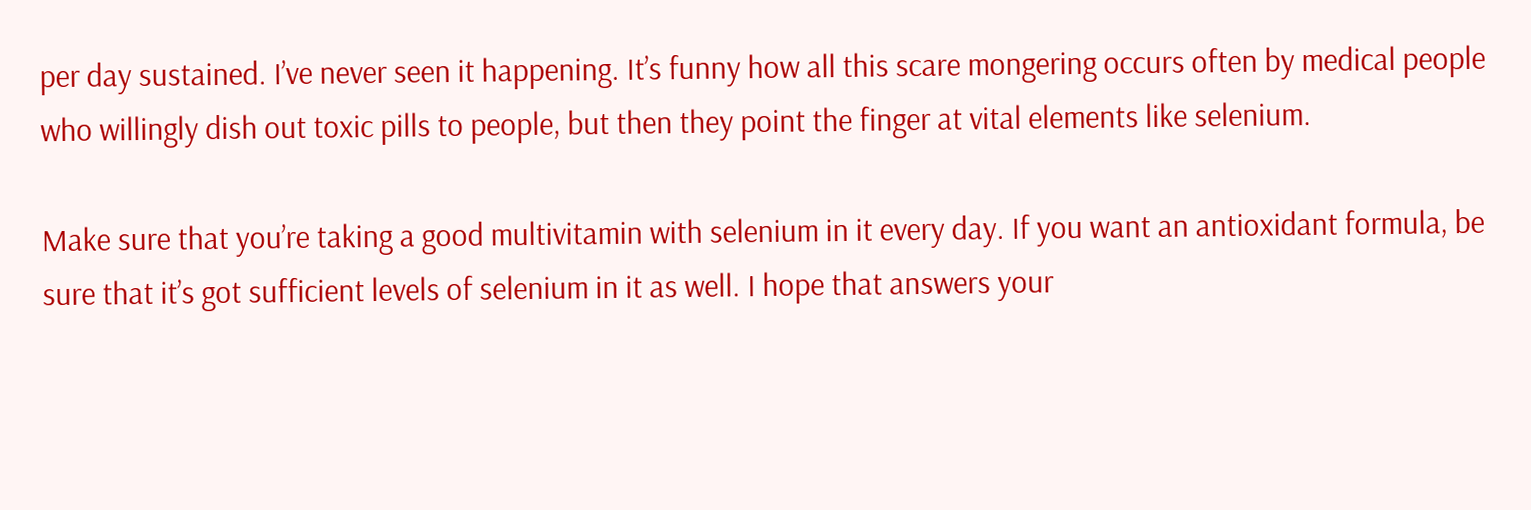per day sustained. I’ve never seen it happening. It’s funny how all this scare mongering occurs often by medical people who willingly dish out toxic pills to people, but then they point the finger at vital elements like selenium.

Make sure that you’re taking a good multivitamin with selenium in it every day. If you want an antioxidant formula, be sure that it’s got sufficient levels of selenium in it as well. I hope that answers your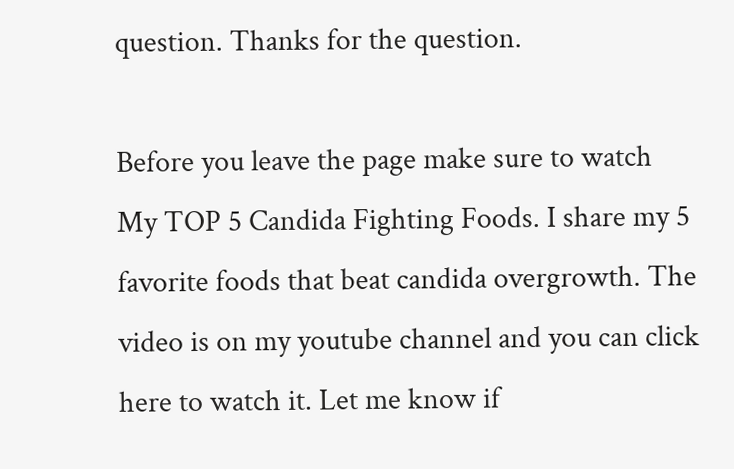question. Thanks for the question.

Before you leave the page make sure to watch My TOP 5 Candida Fighting Foods. I share my 5 favorite foods that beat candida overgrowth. The video is on my youtube channel and you can click here to watch it. Let me know if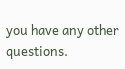you have any other questions.